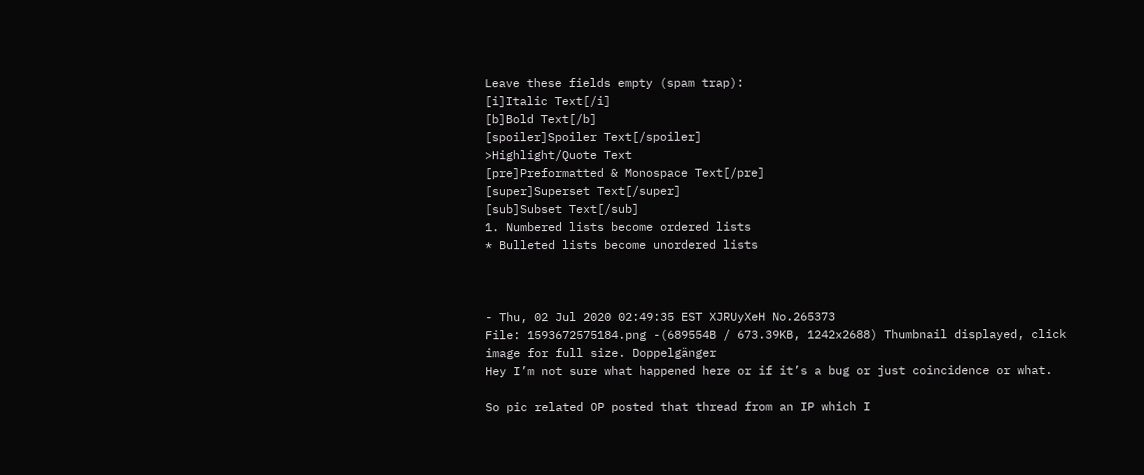Leave these fields empty (spam trap):
[i]Italic Text[/i]
[b]Bold Text[/b]
[spoiler]Spoiler Text[/spoiler]
>Highlight/Quote Text
[pre]Preformatted & Monospace Text[/pre]
[super]Superset Text[/super]
[sub]Subset Text[/sub]
1. Numbered lists become ordered lists
* Bulleted lists become unordered lists



- Thu, 02 Jul 2020 02:49:35 EST XJRUyXeH No.265373
File: 1593672575184.png -(689554B / 673.39KB, 1242x2688) Thumbnail displayed, click image for full size. Doppelgänger
Hey I’m not sure what happened here or if it’s a bug or just coincidence or what.

So pic related OP posted that thread from an IP which I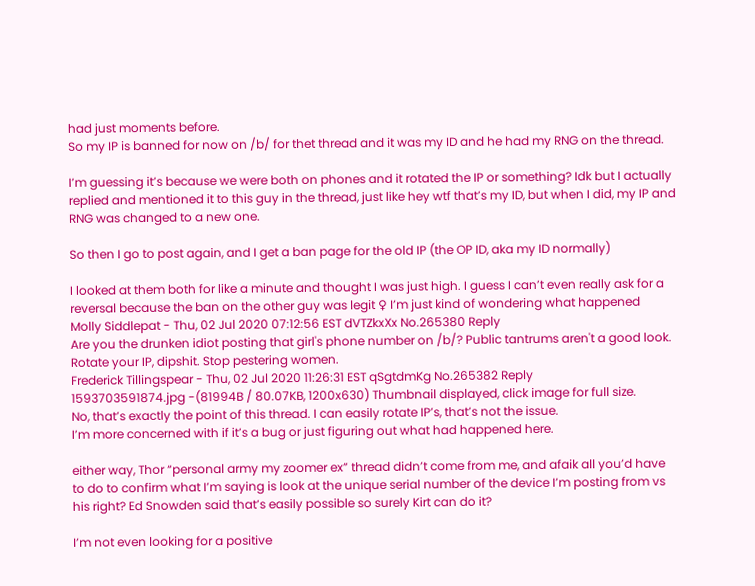had just moments before.
So my IP is banned for now on /b/ for thet thread and it was my ID and he had my RNG on the thread.

I’m guessing it’s because we were both on phones and it rotated the IP or something? Idk but I actually replied and mentioned it to this guy in the thread, just like hey wtf that’s my ID, but when I did, my IP and RNG was changed to a new one.

So then I go to post again, and I get a ban page for the old IP (the OP ID, aka my ID normally)

I looked at them both for like a minute and thought I was just high. I guess I can’t even really ask for a reversal because the ban on the other guy was legit ♀ I’m just kind of wondering what happened
Molly Siddlepat - Thu, 02 Jul 2020 07:12:56 EST dVTZkxXx No.265380 Reply
Are you the drunken idiot posting that girl's phone number on /b/? Public tantrums aren't a good look. Rotate your IP, dipshit. Stop pestering women.
Frederick Tillingspear - Thu, 02 Jul 2020 11:26:31 EST qSgtdmKg No.265382 Reply
1593703591874.jpg -(81994B / 80.07KB, 1200x630) Thumbnail displayed, click image for full size.
No, that’s exactly the point of this thread. I can easily rotate IP’s, that’s not the issue.
I’m more concerned with if it’s a bug or just figuring out what had happened here.

either way, Thor “personal army my zoomer ex” thread didn’t come from me, and afaik all you’d have to do to confirm what I’m saying is look at the unique serial number of the device I’m posting from vs his right? Ed Snowden said that’s easily possible so surely Kirt can do it?

I’m not even looking for a positive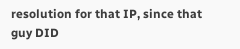resolution for that IP, since that guy DID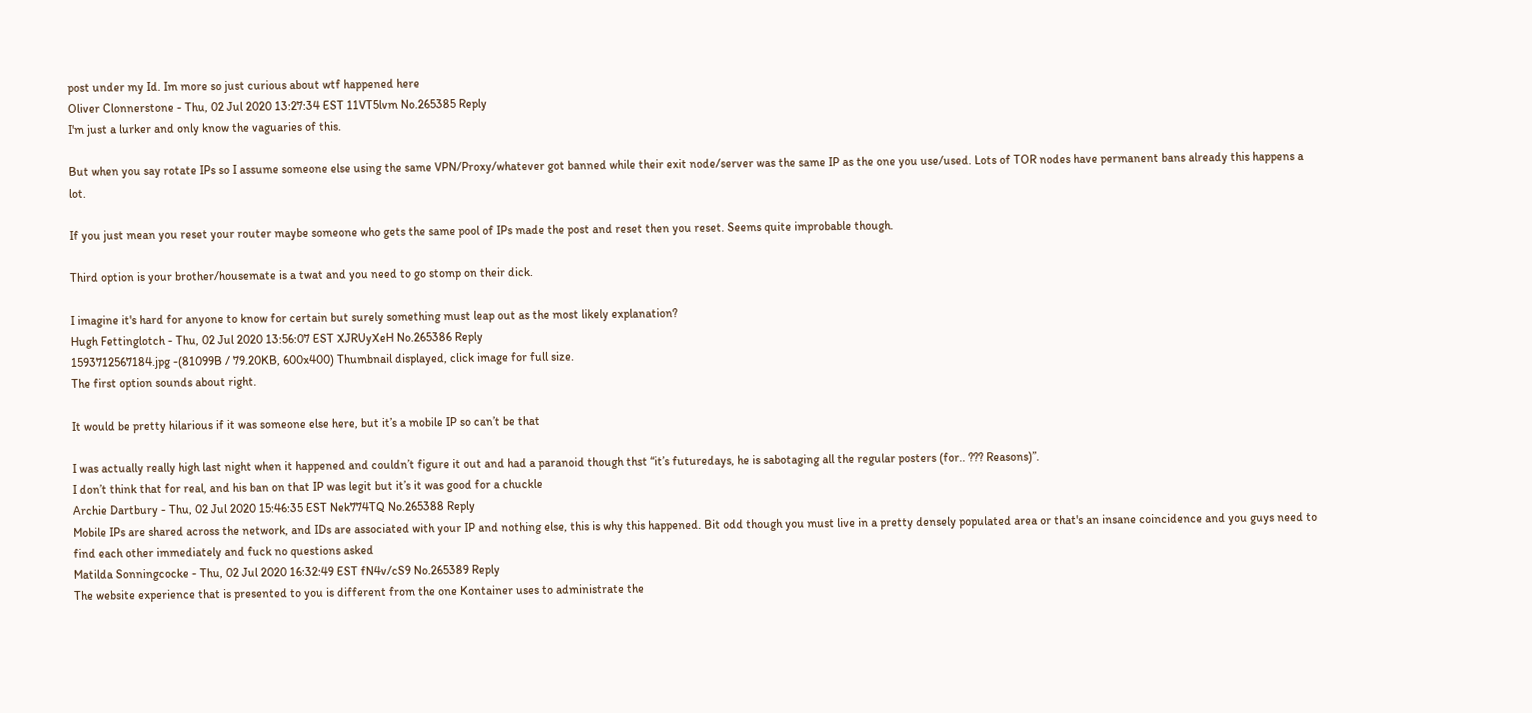post under my Id. Im more so just curious about wtf happened here
Oliver Clonnerstone - Thu, 02 Jul 2020 13:27:34 EST 11VT5lvm No.265385 Reply
I'm just a lurker and only know the vaguaries of this.

But when you say rotate IPs so I assume someone else using the same VPN/Proxy/whatever got banned while their exit node/server was the same IP as the one you use/used. Lots of TOR nodes have permanent bans already this happens a lot.

If you just mean you reset your router maybe someone who gets the same pool of IPs made the post and reset then you reset. Seems quite improbable though.

Third option is your brother/housemate is a twat and you need to go stomp on their dick.

I imagine it's hard for anyone to know for certain but surely something must leap out as the most likely explanation?
Hugh Fettinglotch - Thu, 02 Jul 2020 13:56:07 EST XJRUyXeH No.265386 Reply
1593712567184.jpg -(81099B / 79.20KB, 600x400) Thumbnail displayed, click image for full size.
The first option sounds about right.

It would be pretty hilarious if it was someone else here, but it’s a mobile IP so can’t be that

I was actually really high last night when it happened and couldn’t figure it out and had a paranoid though thst “it’s futuredays, he is sabotaging all the regular posters (for.. ??? Reasons)”.
I don’t think that for real, and his ban on that IP was legit but it’s it was good for a chuckle
Archie Dartbury - Thu, 02 Jul 2020 15:46:35 EST Nek774TQ No.265388 Reply
Mobile IPs are shared across the network, and IDs are associated with your IP and nothing else, this is why this happened. Bit odd though you must live in a pretty densely populated area or that's an insane coincidence and you guys need to find each other immediately and fuck no questions asked
Matilda Sonningcocke - Thu, 02 Jul 2020 16:32:49 EST fN4v/cS9 No.265389 Reply
The website experience that is presented to you is different from the one Kontainer uses to administrate the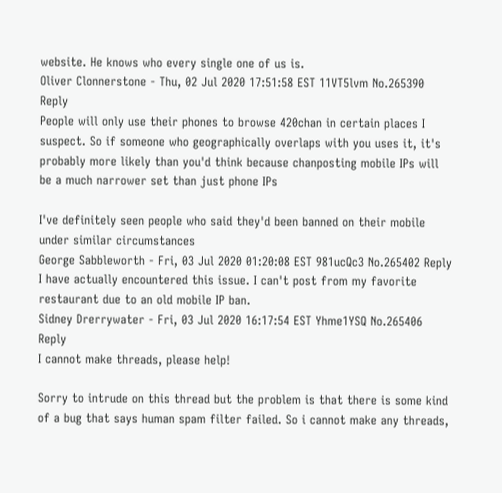website. He knows who every single one of us is.
Oliver Clonnerstone - Thu, 02 Jul 2020 17:51:58 EST 11VT5lvm No.265390 Reply
People will only use their phones to browse 420chan in certain places I suspect. So if someone who geographically overlaps with you uses it, it's probably more likely than you'd think because chanposting mobile IPs will be a much narrower set than just phone IPs

I've definitely seen people who said they'd been banned on their mobile under similar circumstances
George Sabbleworth - Fri, 03 Jul 2020 01:20:08 EST 981ucQc3 No.265402 Reply
I have actually encountered this issue. I can't post from my favorite restaurant due to an old mobile IP ban.
Sidney Drerrywater - Fri, 03 Jul 2020 16:17:54 EST Yhme1YSQ No.265406 Reply
I cannot make threads, please help!

Sorry to intrude on this thread but the problem is that there is some kind of a bug that says human spam filter failed. So i cannot make any threads,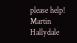please help!
Martin Hallydale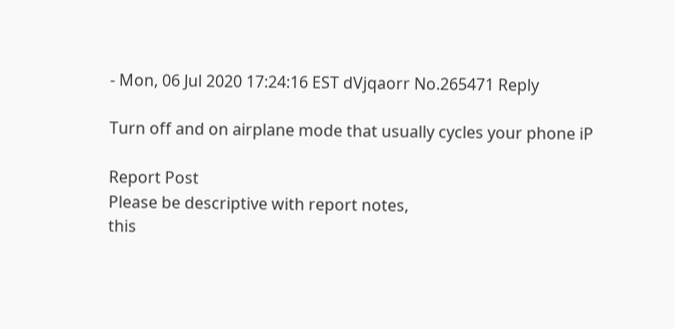- Mon, 06 Jul 2020 17:24:16 EST dVjqaorr No.265471 Reply

Turn off and on airplane mode that usually cycles your phone iP

Report Post
Please be descriptive with report notes,
this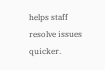helps staff resolve issues quicker.